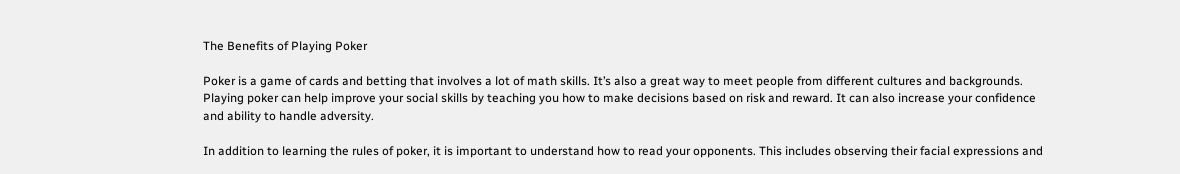The Benefits of Playing Poker

Poker is a game of cards and betting that involves a lot of math skills. It’s also a great way to meet people from different cultures and backgrounds. Playing poker can help improve your social skills by teaching you how to make decisions based on risk and reward. It can also increase your confidence and ability to handle adversity.

In addition to learning the rules of poker, it is important to understand how to read your opponents. This includes observing their facial expressions and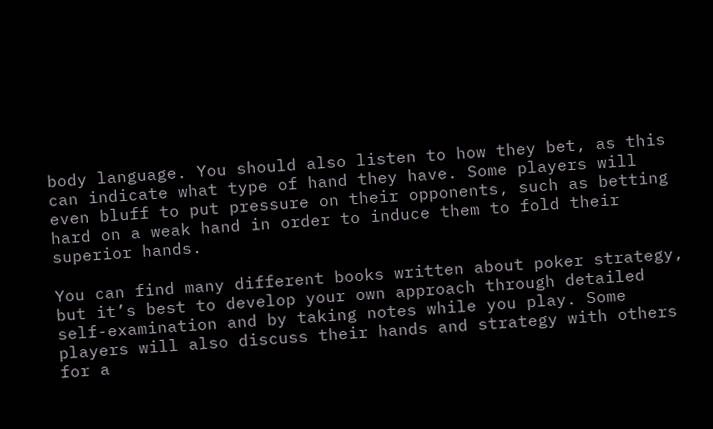body language. You should also listen to how they bet, as this can indicate what type of hand they have. Some players will even bluff to put pressure on their opponents, such as betting hard on a weak hand in order to induce them to fold their superior hands.

You can find many different books written about poker strategy, but it’s best to develop your own approach through detailed self-examination and by taking notes while you play. Some players will also discuss their hands and strategy with others for a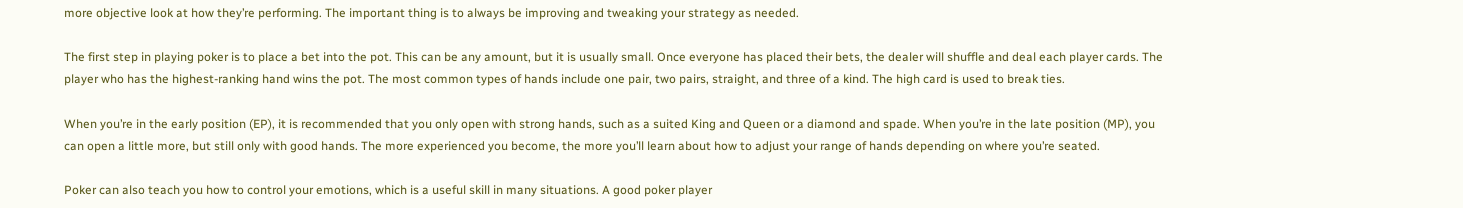more objective look at how they’re performing. The important thing is to always be improving and tweaking your strategy as needed.

The first step in playing poker is to place a bet into the pot. This can be any amount, but it is usually small. Once everyone has placed their bets, the dealer will shuffle and deal each player cards. The player who has the highest-ranking hand wins the pot. The most common types of hands include one pair, two pairs, straight, and three of a kind. The high card is used to break ties.

When you’re in the early position (EP), it is recommended that you only open with strong hands, such as a suited King and Queen or a diamond and spade. When you’re in the late position (MP), you can open a little more, but still only with good hands. The more experienced you become, the more you’ll learn about how to adjust your range of hands depending on where you’re seated.

Poker can also teach you how to control your emotions, which is a useful skill in many situations. A good poker player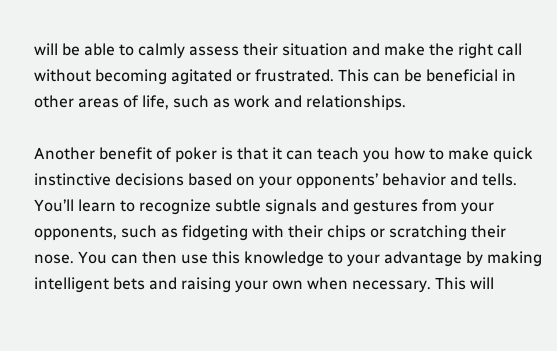will be able to calmly assess their situation and make the right call without becoming agitated or frustrated. This can be beneficial in other areas of life, such as work and relationships.

Another benefit of poker is that it can teach you how to make quick instinctive decisions based on your opponents’ behavior and tells. You’ll learn to recognize subtle signals and gestures from your opponents, such as fidgeting with their chips or scratching their nose. You can then use this knowledge to your advantage by making intelligent bets and raising your own when necessary. This will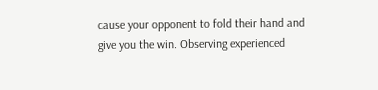cause your opponent to fold their hand and give you the win. Observing experienced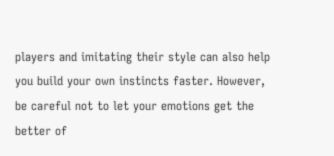players and imitating their style can also help you build your own instincts faster. However, be careful not to let your emotions get the better of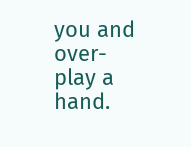you and over-play a hand.